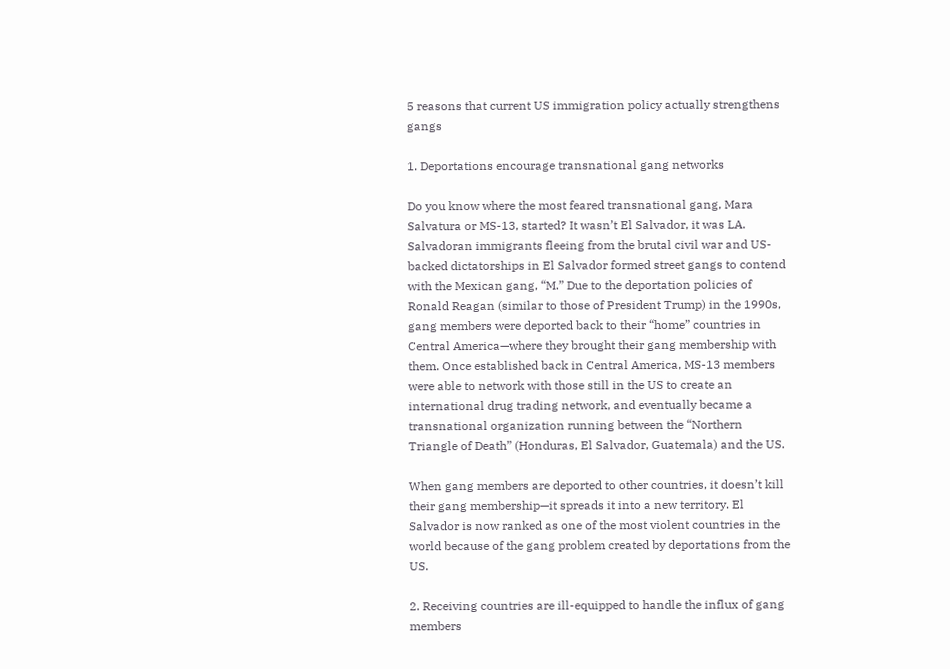5 reasons that current US immigration policy actually strengthens gangs

1. Deportations encourage transnational gang networks

Do you know where the most feared transnational gang, Mara Salvatura or MS-13, started? It wasn’t El Salvador, it was LA. Salvadoran immigrants fleeing from the brutal civil war and US-backed dictatorships in El Salvador formed street gangs to contend with the Mexican gang, “M.” Due to the deportation policies of Ronald Reagan (similar to those of President Trump) in the 1990s, gang members were deported back to their “home” countries in Central America—where they brought their gang membership with them. Once established back in Central America, MS-13 members were able to network with those still in the US to create an international drug trading network, and eventually became a transnational organization running between the “Northern Triangle of Death” (Honduras, El Salvador, Guatemala) and the US.

When gang members are deported to other countries, it doesn’t kill their gang membership—it spreads it into a new territory. El Salvador is now ranked as one of the most violent countries in the world because of the gang problem created by deportations from the US.

2. Receiving countries are ill-equipped to handle the influx of gang members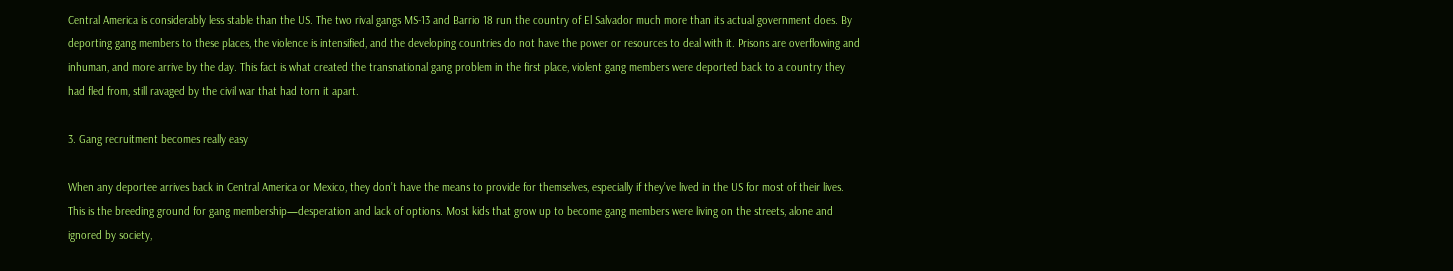Central America is considerably less stable than the US. The two rival gangs MS-13 and Barrio 18 run the country of El Salvador much more than its actual government does. By deporting gang members to these places, the violence is intensified, and the developing countries do not have the power or resources to deal with it. Prisons are overflowing and inhuman, and more arrive by the day. This fact is what created the transnational gang problem in the first place, violent gang members were deported back to a country they had fled from, still ravaged by the civil war that had torn it apart.

3. Gang recruitment becomes really easy

When any deportee arrives back in Central America or Mexico, they don’t have the means to provide for themselves, especially if they’ve lived in the US for most of their lives. This is the breeding ground for gang membership—desperation and lack of options. Most kids that grow up to become gang members were living on the streets, alone and ignored by society,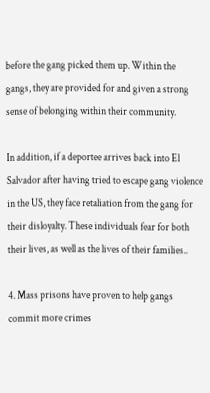before the gang picked them up. Within the gangs, they are provided for and given a strong sense of belonging within their community.

In addition, if a deportee arrives back into El Salvador after having tried to escape gang violence in the US, they face retaliation from the gang for their disloyalty. These individuals fear for both their lives, as well as the lives of their families..

4. Mass prisons have proven to help gangs commit more crimes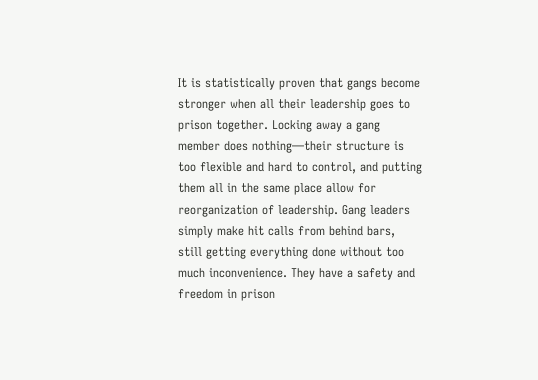It is statistically proven that gangs become stronger when all their leadership goes to prison together. Locking away a gang member does nothing—their structure is too flexible and hard to control, and putting them all in the same place allow for reorganization of leadership. Gang leaders simply make hit calls from behind bars, still getting everything done without too much inconvenience. They have a safety and freedom in prison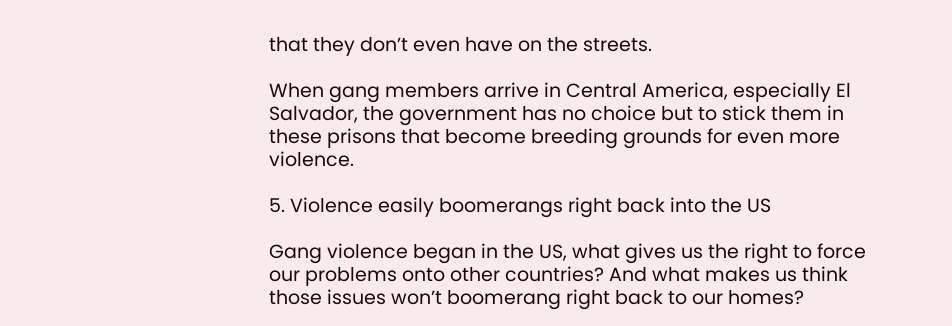that they don’t even have on the streets.

When gang members arrive in Central America, especially El Salvador, the government has no choice but to stick them in these prisons that become breeding grounds for even more violence.

5. Violence easily boomerangs right back into the US

Gang violence began in the US, what gives us the right to force our problems onto other countries? And what makes us think those issues won’t boomerang right back to our homes?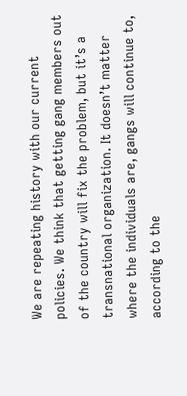We are repeating history with our current policies. We think that getting gang members out of the country will fix the problem, but it’s a transnational organization. It doesn’t matter where the individuals are, gangs will continue to, according to the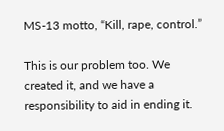MS-13 motto, “Kill, rape, control.”

This is our problem too. We created it, and we have a responsibility to aid in ending it.